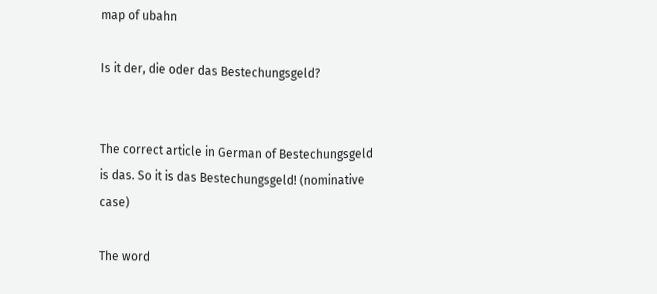map of ubahn

Is it der, die oder das Bestechungsgeld?


The correct article in German of Bestechungsgeld is das. So it is das Bestechungsgeld! (nominative case)

The word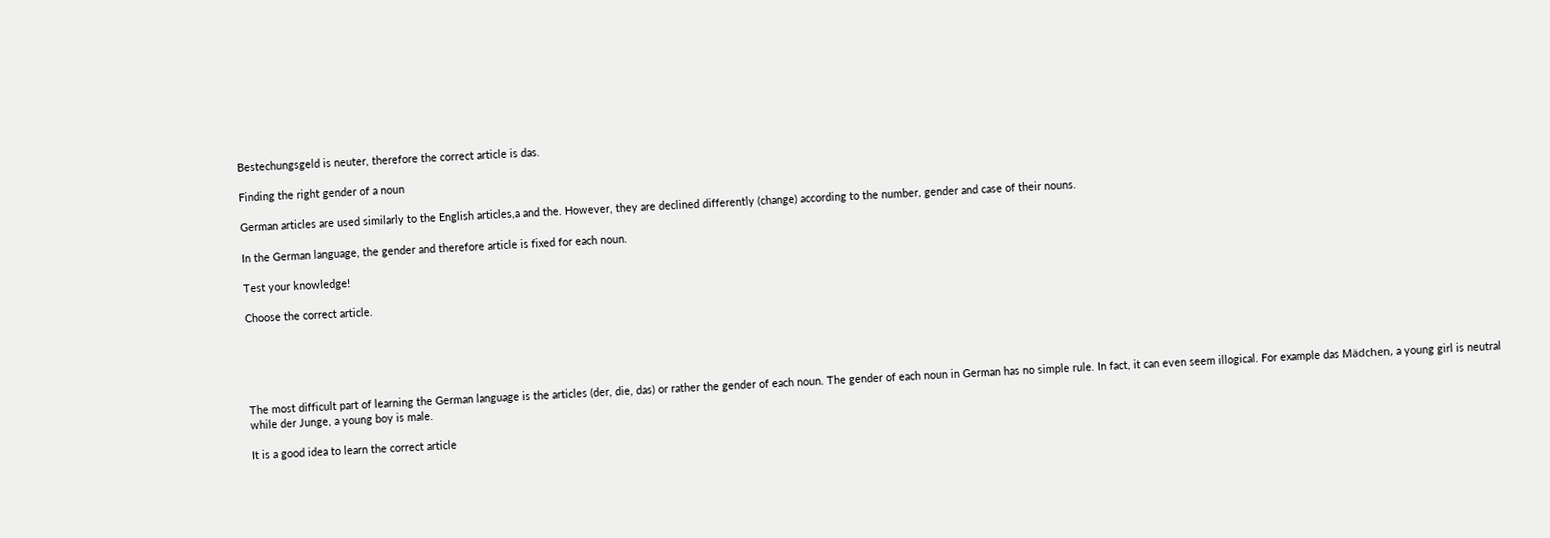Bestechungsgeld is neuter, therefore the correct article is das.

Finding the right gender of a noun

German articles are used similarly to the English articles,a and the. However, they are declined differently (change) according to the number, gender and case of their nouns.

In the German language, the gender and therefore article is fixed for each noun.

Test your knowledge!

Choose the correct article.





The most difficult part of learning the German language is the articles (der, die, das) or rather the gender of each noun. The gender of each noun in German has no simple rule. In fact, it can even seem illogical. For example das Mädchen, a young girl is neutral while der Junge, a young boy is male.

It is a good idea to learn the correct article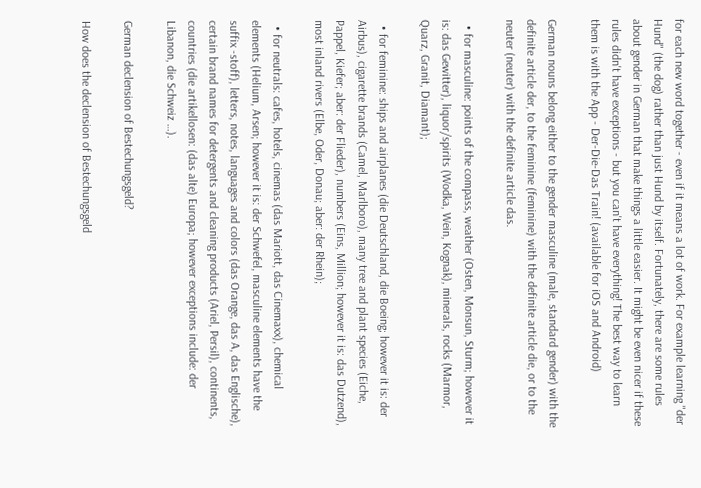for each new word together - even if it means a lot of work. For example learning "der Hund" (the dog) rather than just Hund by itself. Fortunately, there are some rules about gender in German that make things a little easier. It might be even nicer if these rules didn't have exceptions - but you can't have everything! The best way to learn them is with the App - Der-Die-Das Train! (available for iOS and Android)

German nouns belong either to the gender masculine (male, standard gender) with the definite article der, to the feminine (feminine) with the definite article die, or to the neuter (neuter) with the definite article das.

  • for masculine: points of the compass, weather (Osten, Monsun, Sturm; however it is: das Gewitter), liquor/spirits (Wodka, Wein, Kognak), minerals, rocks (Marmor, Quarz, Granit, Diamant);

  • for feminine: ships and airplanes (die Deutschland, die Boeing; however it is: der Airbus), cigarette brands (Camel, Marlboro), many tree and plant species (Eiche, Pappel, Kiefer; aber: der Flieder), numbers (Eins, Million; however it is: das Dutzend), most inland rivers (Elbe, Oder, Donau; aber: der Rhein);

  • for neutrals: cafes, hotels, cinemas (das Mariott, das Cinemaxx), chemical elements (Helium, Arsen; however it is: der Schwefel, masculine elements have the suffix -stoff), letters, notes, languages and colors (das Orange, das A, das Englische), certain brand names for detergents and cleaning products (Ariel, Persil), continents, countries (die artikellosen: (das alte) Europa; however exceptions include: der Libanon, die Schweiz …).

German declension of Bestechungsgeld?

How does the declension of Bestechungsgeld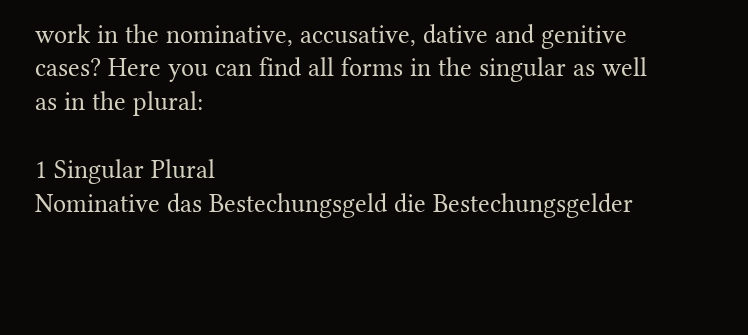work in the nominative, accusative, dative and genitive cases? Here you can find all forms in the singular as well as in the plural:

1 Singular Plural
Nominative das Bestechungsgeld die Bestechungsgelder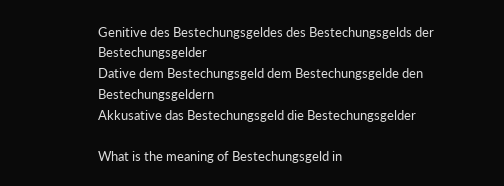Genitive des Bestechungsgeldes des Bestechungsgelds der Bestechungsgelder
Dative dem Bestechungsgeld dem Bestechungsgelde den Bestechungsgeldern
Akkusative das Bestechungsgeld die Bestechungsgelder

What is the meaning of Bestechungsgeld in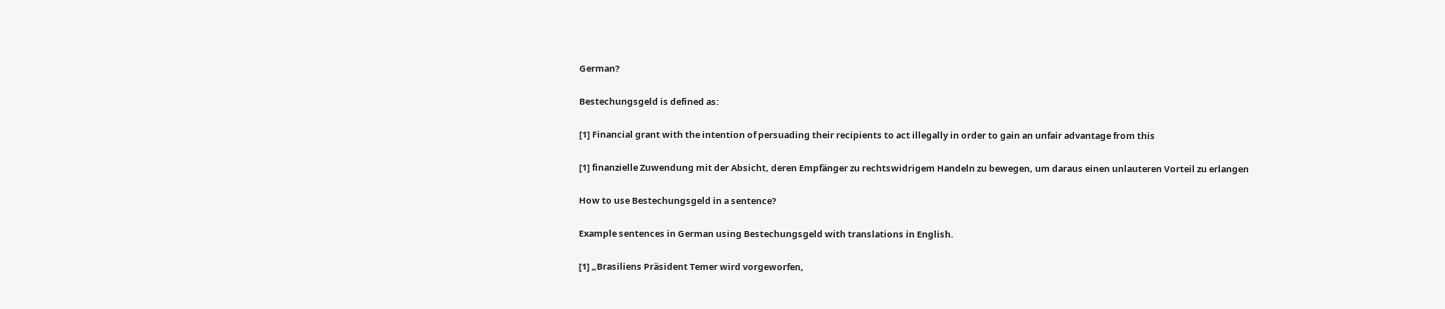German?

Bestechungsgeld is defined as:

[1] Financial grant with the intention of persuading their recipients to act illegally in order to gain an unfair advantage from this

[1] finanzielle Zuwendung mit der Absicht, deren Empfänger zu rechtswidrigem Handeln zu bewegen, um daraus einen unlauteren Vorteil zu erlangen

How to use Bestechungsgeld in a sentence?

Example sentences in German using Bestechungsgeld with translations in English.

[1] „Brasiliens Präsident Temer wird vorgeworfen,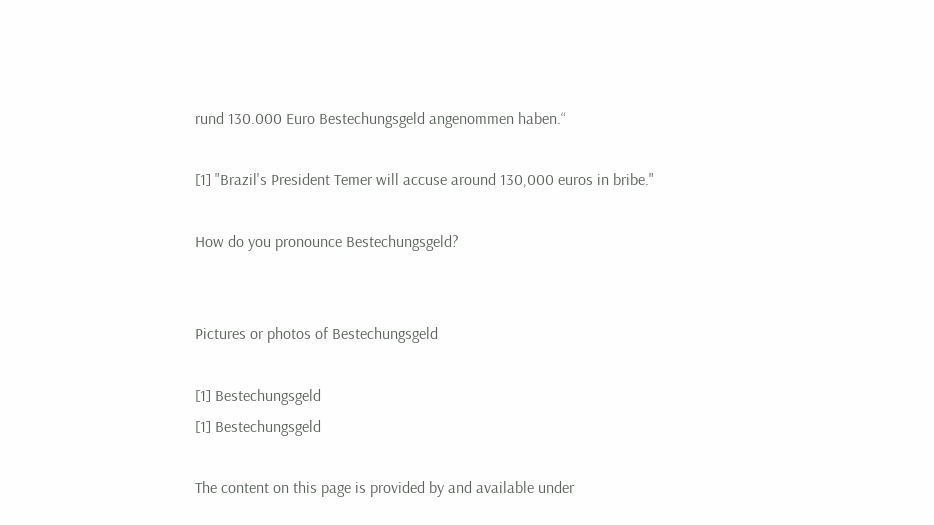rund 130.000 Euro Bestechungsgeld angenommen haben.“

[1] "Brazil's President Temer will accuse around 130,000 euros in bribe."

How do you pronounce Bestechungsgeld?


Pictures or photos of Bestechungsgeld

[1] Bestechungsgeld
[1] Bestechungsgeld

The content on this page is provided by and available under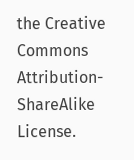the Creative Commons Attribution-ShareAlike License.